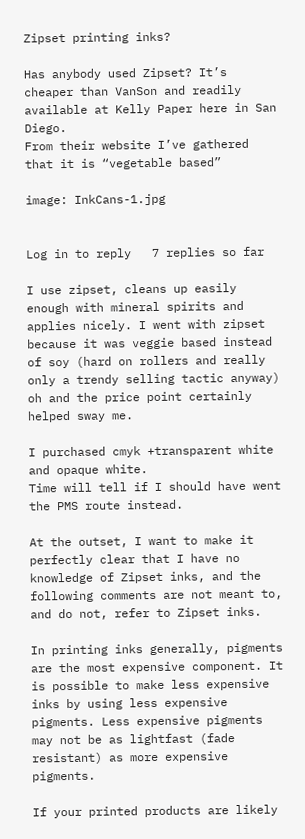Zipset printing inks?

Has anybody used Zipset? It’s cheaper than VanSon and readily available at Kelly Paper here in San Diego.
From their website I’ve gathered that it is “vegetable based”

image: InkCans-1.jpg


Log in to reply   7 replies so far

I use zipset, cleans up easily enough with mineral spirits and applies nicely. I went with zipset because it was veggie based instead of soy (hard on rollers and really only a trendy selling tactic anyway) oh and the price point certainly helped sway me.

I purchased cmyk +transparent white and opaque white.
Time will tell if I should have went the PMS route instead.

At the outset, I want to make it perfectly clear that I have no knowledge of Zipset inks, and the following comments are not meant to, and do not, refer to Zipset inks.

In printing inks generally, pigments are the most expensive component. It is possible to make less expensive inks by using less expensive pigments. Less expensive pigments may not be as lightfast (fade resistant) as more expensive pigments.

If your printed products are likely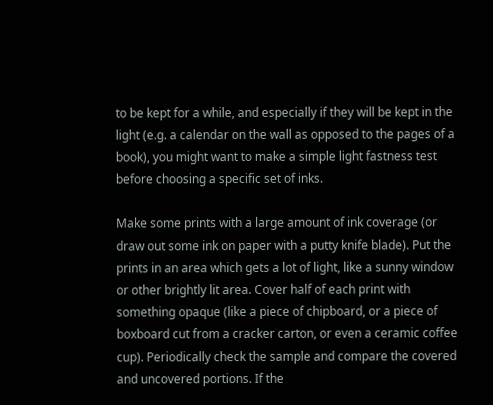to be kept for a while, and especially if they will be kept in the light (e.g. a calendar on the wall as opposed to the pages of a book), you might want to make a simple light fastness test before choosing a specific set of inks.

Make some prints with a large amount of ink coverage (or draw out some ink on paper with a putty knife blade). Put the prints in an area which gets a lot of light, like a sunny window or other brightly lit area. Cover half of each print with something opaque (like a piece of chipboard, or a piece of boxboard cut from a cracker carton, or even a ceramic coffee cup). Periodically check the sample and compare the covered and uncovered portions. If the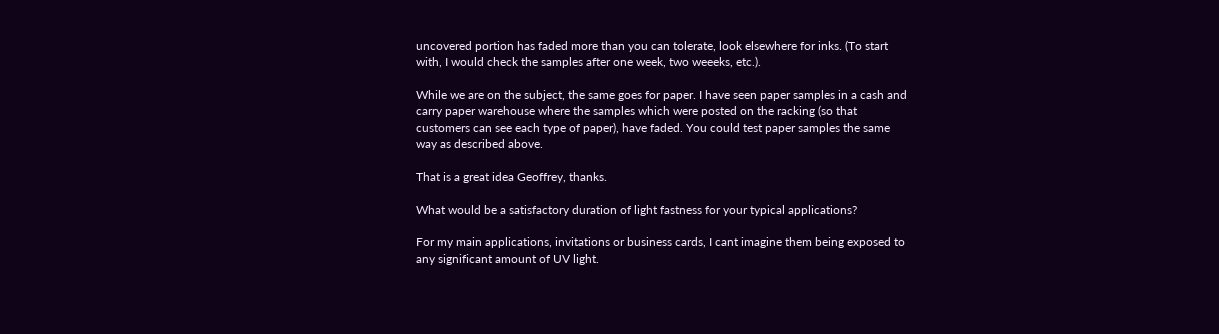uncovered portion has faded more than you can tolerate, look elsewhere for inks. (To start with, I would check the samples after one week, two weeeks, etc.).

While we are on the subject, the same goes for paper. I have seen paper samples in a cash and carry paper warehouse where the samples which were posted on the racking (so that customers can see each type of paper), have faded. You could test paper samples the same way as described above.

That is a great idea Geoffrey, thanks.

What would be a satisfactory duration of light fastness for your typical applications?

For my main applications, invitations or business cards, I cant imagine them being exposed to any significant amount of UV light.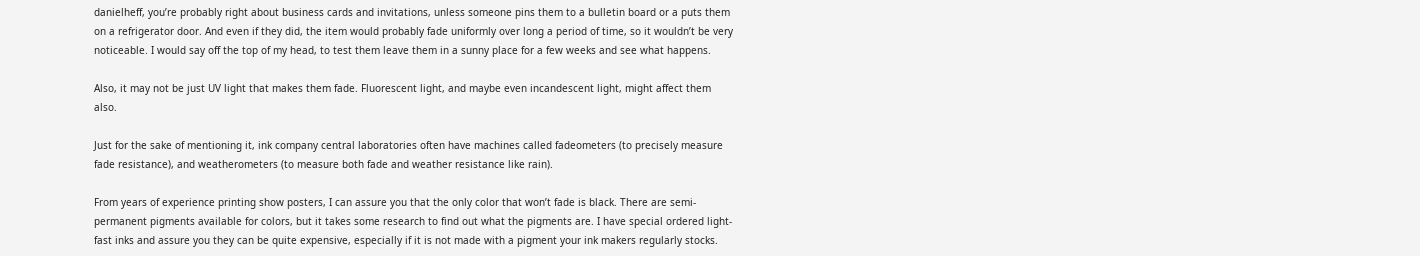danielheff, you’re probably right about business cards and invitations, unless someone pins them to a bulletin board or a puts them on a refrigerator door. And even if they did, the item would probably fade uniformly over long a period of time, so it wouldn’t be very noticeable. I would say off the top of my head, to test them leave them in a sunny place for a few weeks and see what happens.

Also, it may not be just UV light that makes them fade. Fluorescent light, and maybe even incandescent light, might affect them also.

Just for the sake of mentioning it, ink company central laboratories often have machines called fadeometers (to precisely measure fade resistance), and weatherometers (to measure both fade and weather resistance like rain).

From years of experience printing show posters, I can assure you that the only color that won’t fade is black. There are semi-permanent pigments available for colors, but it takes some research to find out what the pigments are. I have special ordered light-fast inks and assure you they can be quite expensive, especially if it is not made with a pigment your ink makers regularly stocks.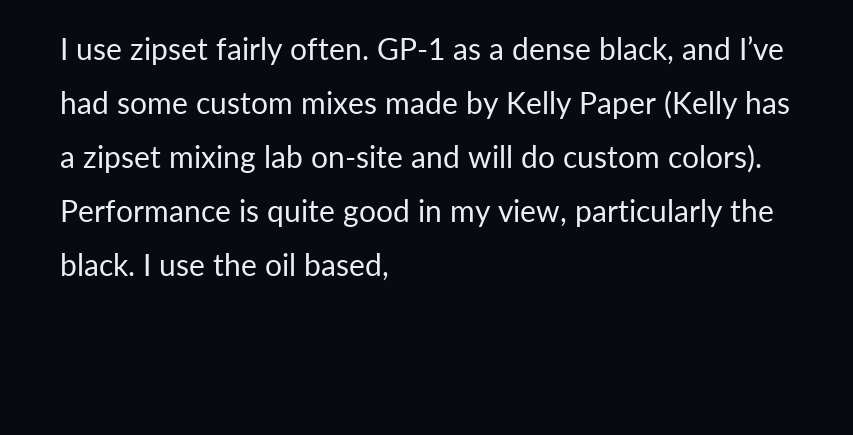I use zipset fairly often. GP-1 as a dense black, and I’ve had some custom mixes made by Kelly Paper (Kelly has a zipset mixing lab on-site and will do custom colors). Performance is quite good in my view, particularly the black. I use the oil based,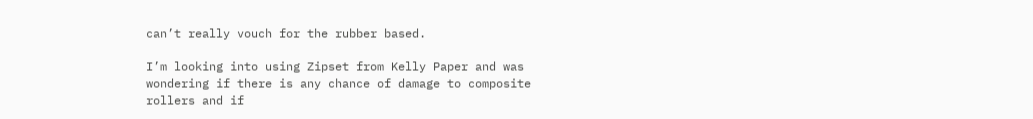can’t really vouch for the rubber based.

I’m looking into using Zipset from Kelly Paper and was wondering if there is any chance of damage to composite rollers and if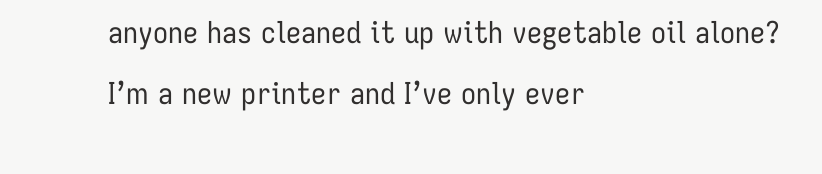anyone has cleaned it up with vegetable oil alone? I’m a new printer and I’ve only ever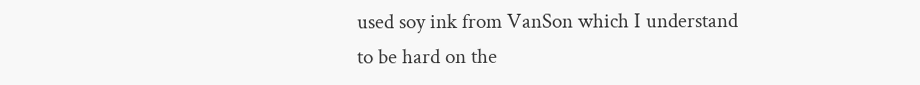used soy ink from VanSon which I understand to be hard on the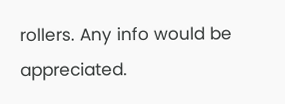rollers. Any info would be appreciated.